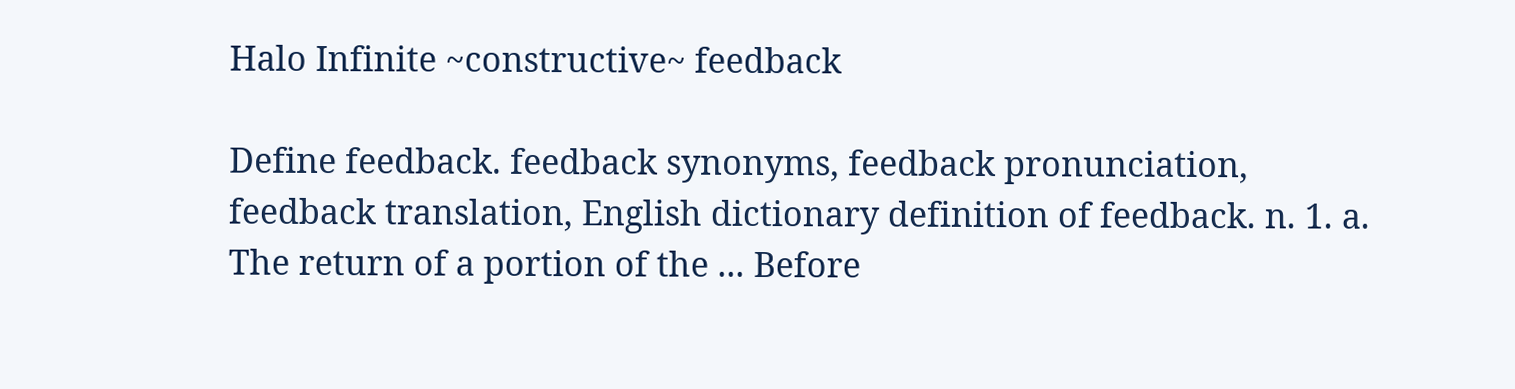Halo Infinite ~constructive~ feedback

Define feedback. feedback synonyms, feedback pronunciation, feedback translation, English dictionary definition of feedback. n. 1. a. The return of a portion of the ... Before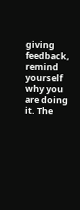giving feedback, remind yourself why you are doing it. The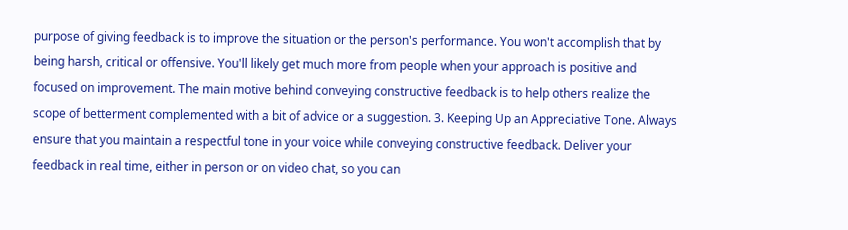purpose of giving feedback is to improve the situation or the person's performance. You won't accomplish that by being harsh, critical or offensive. You'll likely get much more from people when your approach is positive and focused on improvement. The main motive behind conveying constructive feedback is to help others realize the scope of betterment complemented with a bit of advice or a suggestion. 3. Keeping Up an Appreciative Tone. Always ensure that you maintain a respectful tone in your voice while conveying constructive feedback. Deliver your feedback in real time, either in person or on video chat, so you can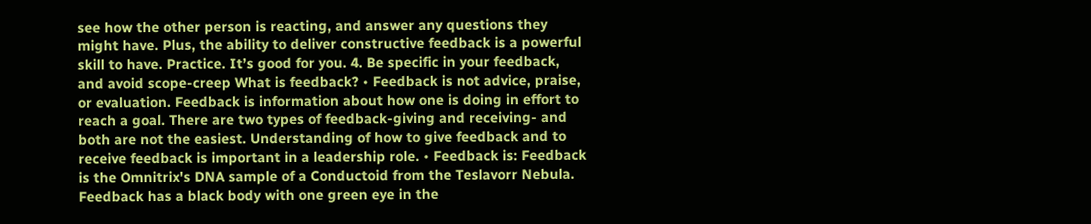see how the other person is reacting, and answer any questions they might have. Plus, the ability to deliver constructive feedback is a powerful skill to have. Practice. It’s good for you. 4. Be specific in your feedback, and avoid scope-creep What is feedback? • Feedback is not advice, praise, or evaluation. Feedback is information about how one is doing in effort to reach a goal. There are two types of feedback-giving and receiving- and both are not the easiest. Understanding of how to give feedback and to receive feedback is important in a leadership role. • Feedback is: Feedback is the Omnitrix's DNA sample of a Conductoid from the Teslavorr Nebula. Feedback has a black body with one green eye in the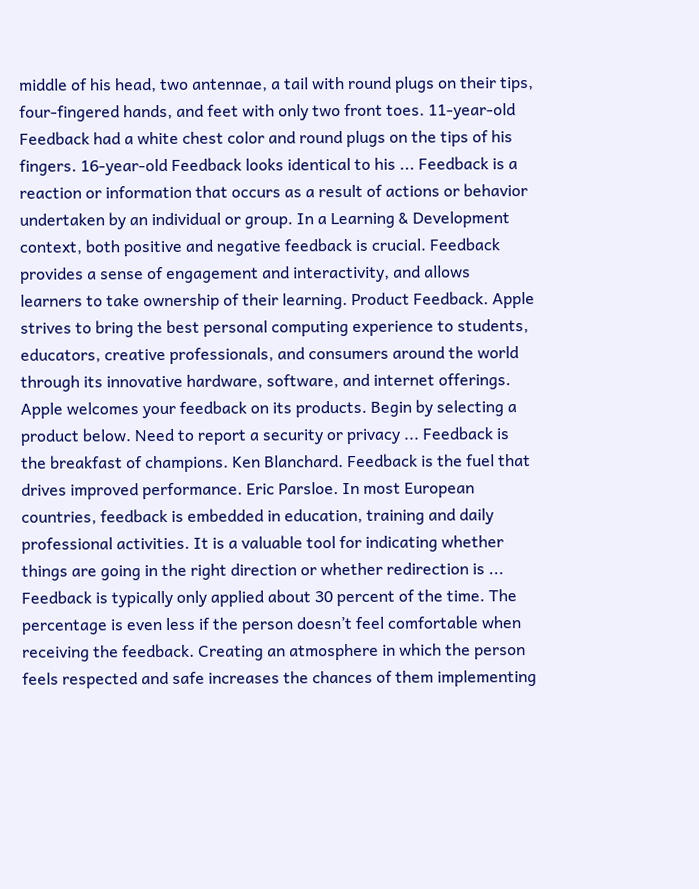middle of his head, two antennae, a tail with round plugs on their tips, four-fingered hands, and feet with only two front toes. 11-year-old Feedback had a white chest color and round plugs on the tips of his fingers. 16-year-old Feedback looks identical to his ... Feedback is a reaction or information that occurs as a result of actions or behavior undertaken by an individual or group. In a Learning & Development context, both positive and negative feedback is crucial. Feedback provides a sense of engagement and interactivity, and allows learners to take ownership of their learning. Product Feedback. Apple strives to bring the best personal computing experience to students, educators, creative professionals, and consumers around the world through its innovative hardware, software, and internet offerings. Apple welcomes your feedback on its products. Begin by selecting a product below. Need to report a security or privacy ... Feedback is the breakfast of champions. Ken Blanchard. Feedback is the fuel that drives improved performance. Eric Parsloe. In most European countries, feedback is embedded in education, training and daily professional activities. It is a valuable tool for indicating whether things are going in the right direction or whether redirection is ... Feedback is typically only applied about 30 percent of the time. The percentage is even less if the person doesn’t feel comfortable when receiving the feedback. Creating an atmosphere in which the person feels respected and safe increases the chances of them implementing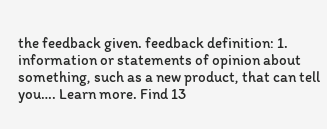the feedback given. feedback definition: 1. information or statements of opinion about something, such as a new product, that can tell you…. Learn more. Find 13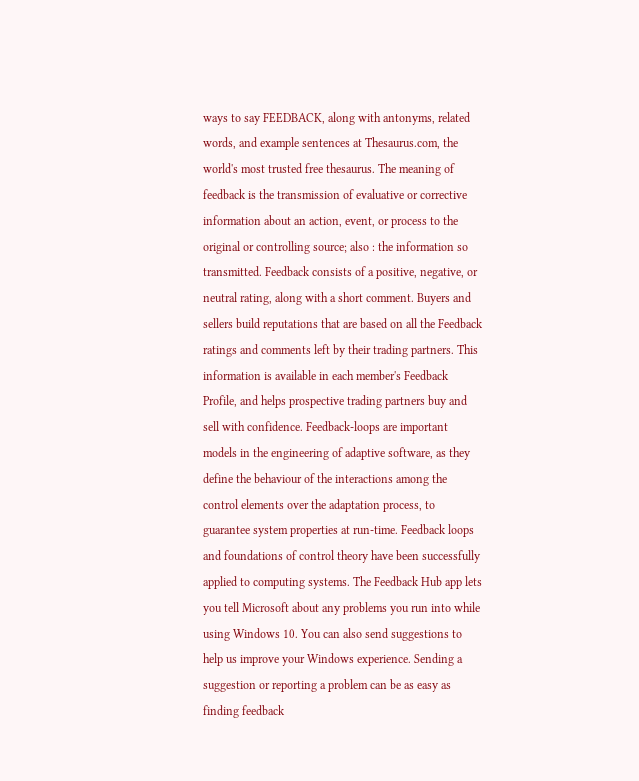ways to say FEEDBACK, along with antonyms, related words, and example sentences at Thesaurus.com, the world's most trusted free thesaurus. The meaning of feedback is the transmission of evaluative or corrective information about an action, event, or process to the original or controlling source; also : the information so transmitted. Feedback consists of a positive, negative, or neutral rating, along with a short comment. Buyers and sellers build reputations that are based on all the Feedback ratings and comments left by their trading partners. This information is available in each member's Feedback Profile, and helps prospective trading partners buy and sell with confidence. Feedback-loops are important models in the engineering of adaptive software, as they define the behaviour of the interactions among the control elements over the adaptation process, to guarantee system properties at run-time. Feedback loops and foundations of control theory have been successfully applied to computing systems. The Feedback Hub app lets you tell Microsoft about any problems you run into while using Windows 10. You can also send suggestions to help us improve your Windows experience. Sending a suggestion or reporting a problem can be as easy as finding feedback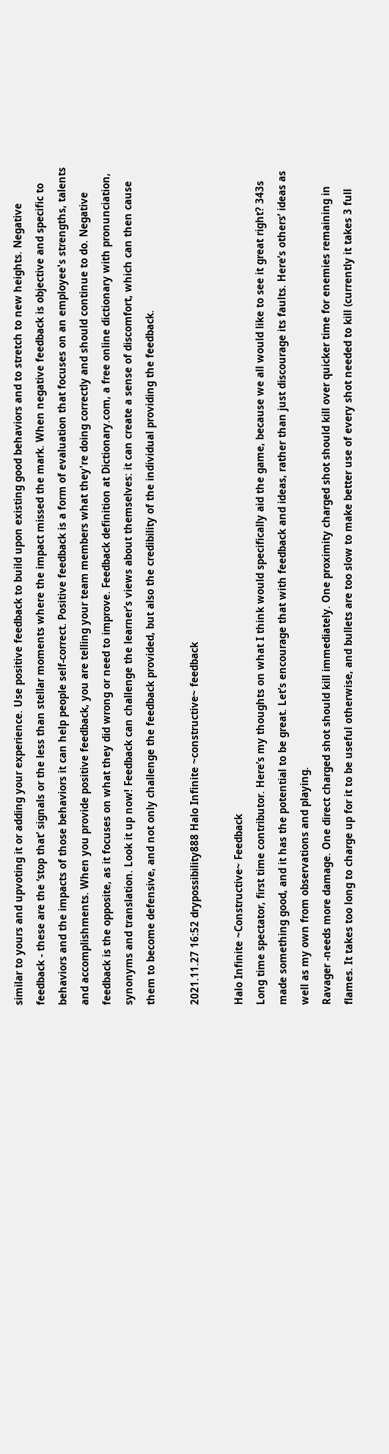similar to yours and upvoting it or adding your experience. Use positive feedback to build upon existing good behaviors and to stretch to new heights. Negative feedback - these are the ‘stop that’ signals or the less than stellar moments where the impact missed the mark. When negative feedback is objective and specific to behaviors and the impacts of those behaviors it can help people self-correct. Positive feedback is a form of evaluation that focuses on an employee's strengths, talents and accomplishments. When you provide positive feedback, you are telling your team members what they're doing correctly and should continue to do. Negative feedback is the opposite, as it focuses on what they did wrong or need to improve. Feedback definition at Dictionary.com, a free online dictionary with pronunciation, synonyms and translation. Look it up now! Feedback can challenge the learner’s views about themselves: it can create a sense of discomfort, which can then cause them to become defensive, and not only challenge the feedback provided, but also the credibility of the individual providing the feedback.

2021.11.27 16:52 drypossibility888 Halo Infinite ~constructive~ feedback

Halo Infinite ~Constructive~ Feedback
Long time spectator, first time contributor. Here’s my thoughts on what I think would specifically aid the game, because we all would like to see it great right? 343s made something good, and it has the potential to be great. Let’s encourage that with feedback and ideas, rather than just discourage its faults. Here’s others’ ideas as well as my own from observations and playing.
Ravager -needs more damage. One direct charged shot should kill immediately. One proximity charged shot should kill over quicker time for enemies remaining in flames. It takes too long to charge up for it to be useful otherwise, and bullets are too slow to make better use of every shot needed to kill (currently it takes 3 full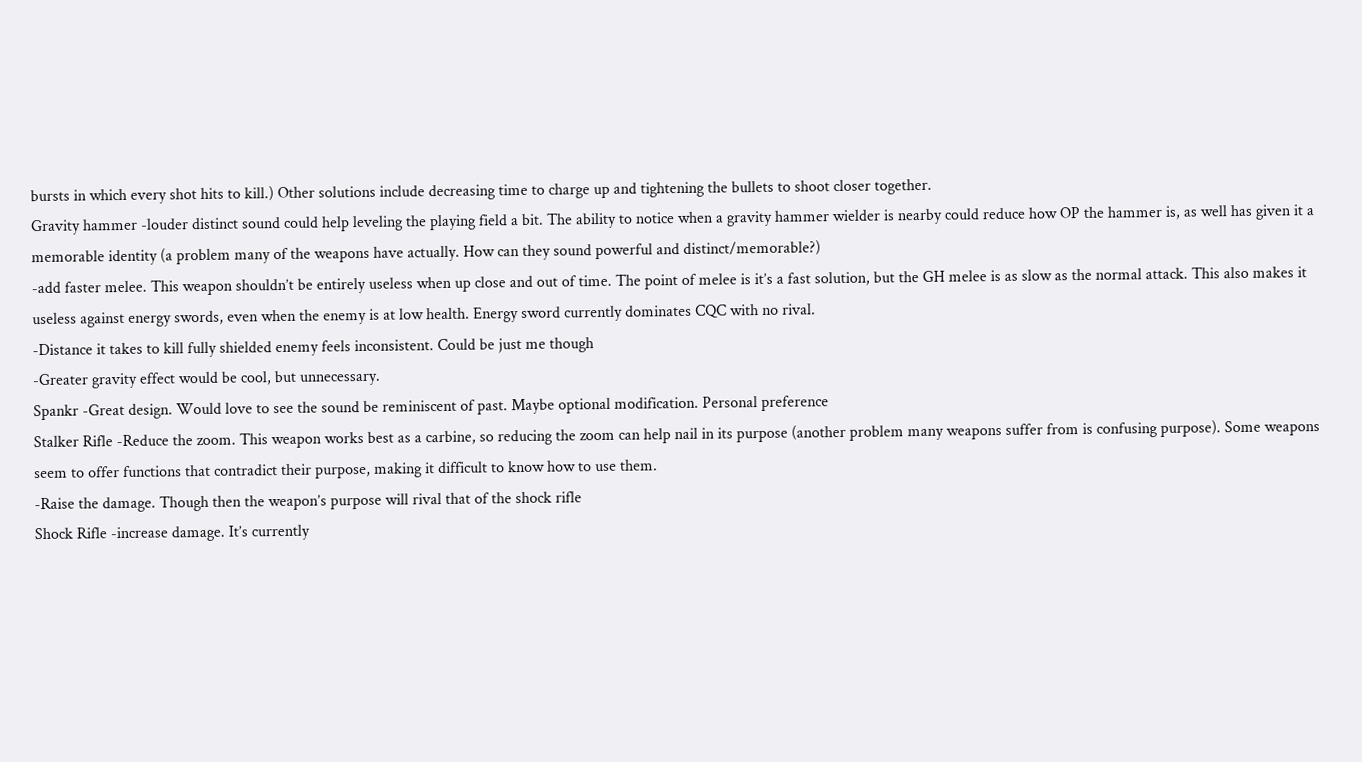bursts in which every shot hits to kill.) Other solutions include decreasing time to charge up and tightening the bullets to shoot closer together.
Gravity hammer -louder distinct sound could help leveling the playing field a bit. The ability to notice when a gravity hammer wielder is nearby could reduce how OP the hammer is, as well has given it a memorable identity (a problem many of the weapons have actually. How can they sound powerful and distinct/memorable?)
-add faster melee. This weapon shouldn’t be entirely useless when up close and out of time. The point of melee is it’s a fast solution, but the GH melee is as slow as the normal attack. This also makes it useless against energy swords, even when the enemy is at low health. Energy sword currently dominates CQC with no rival.
-Distance it takes to kill fully shielded enemy feels inconsistent. Could be just me though
-Greater gravity effect would be cool, but unnecessary.
Spankr -Great design. Would love to see the sound be reminiscent of past. Maybe optional modification. Personal preference
Stalker Rifle -Reduce the zoom. This weapon works best as a carbine, so reducing the zoom can help nail in its purpose (another problem many weapons suffer from is confusing purpose). Some weapons seem to offer functions that contradict their purpose, making it difficult to know how to use them.
-Raise the damage. Though then the weapon’s purpose will rival that of the shock rifle
Shock Rifle -increase damage. It’s currently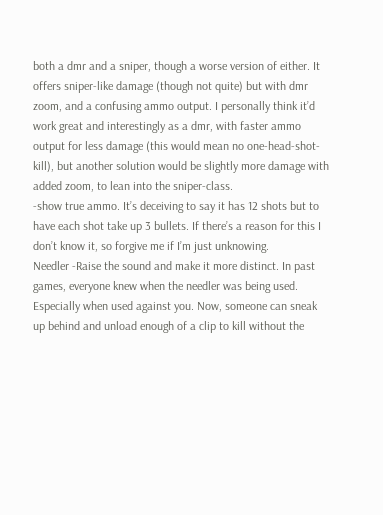both a dmr and a sniper, though a worse version of either. It offers sniper-like damage (though not quite) but with dmr zoom, and a confusing ammo output. I personally think it’d work great and interestingly as a dmr, with faster ammo output for less damage (this would mean no one-head-shot-kill), but another solution would be slightly more damage with added zoom, to lean into the sniper-class.
-show true ammo. It’s deceiving to say it has 12 shots but to have each shot take up 3 bullets. If there’s a reason for this I don’t know it, so forgive me if I’m just unknowing.
Needler -Raise the sound and make it more distinct. In past games, everyone knew when the needler was being used. Especially when used against you. Now, someone can sneak up behind and unload enough of a clip to kill without the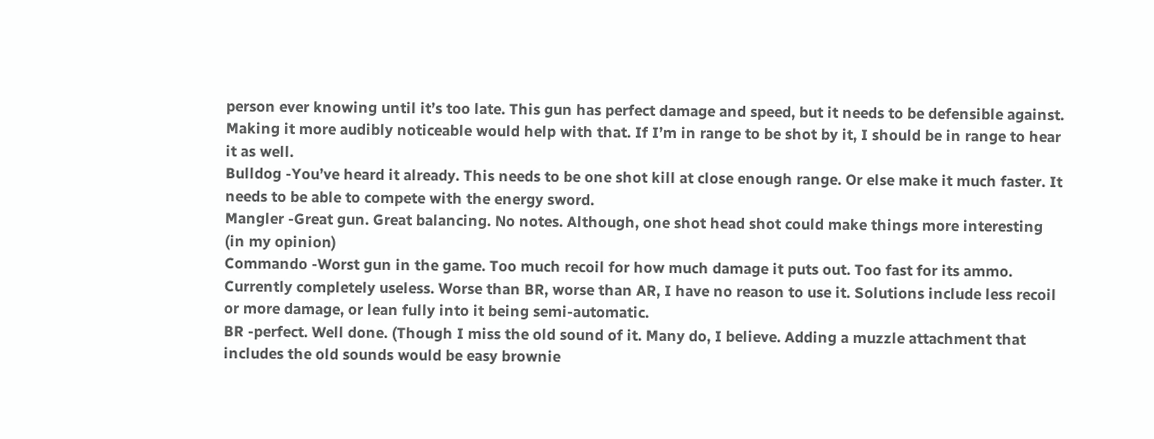person ever knowing until it’s too late. This gun has perfect damage and speed, but it needs to be defensible against. Making it more audibly noticeable would help with that. If I’m in range to be shot by it, I should be in range to hear it as well.
Bulldog -You’ve heard it already. This needs to be one shot kill at close enough range. Or else make it much faster. It needs to be able to compete with the energy sword.
Mangler -Great gun. Great balancing. No notes. Although, one shot head shot could make things more interesting (in my opinion)
Commando -Worst gun in the game. Too much recoil for how much damage it puts out. Too fast for its ammo. Currently completely useless. Worse than BR, worse than AR, I have no reason to use it. Solutions include less recoil or more damage, or lean fully into it being semi-automatic.
BR -perfect. Well done. (Though I miss the old sound of it. Many do, I believe. Adding a muzzle attachment that includes the old sounds would be easy brownie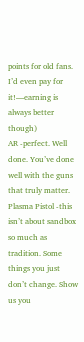points for old fans. I’d even pay for it!—earning is always better though)
AR -perfect. Well done. You’ve done well with the guns that truly matter.
Plasma Pistol -this isn’t about sandbox so much as tradition. Some things you just don’t change. Show us you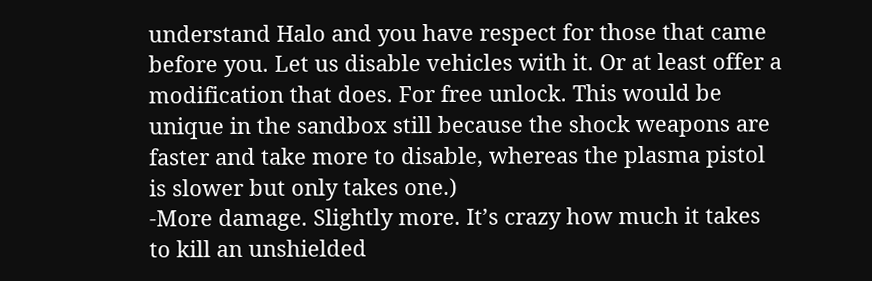understand Halo and you have respect for those that came before you. Let us disable vehicles with it. Or at least offer a modification that does. For free unlock. This would be unique in the sandbox still because the shock weapons are faster and take more to disable, whereas the plasma pistol is slower but only takes one.)
-More damage. Slightly more. It’s crazy how much it takes to kill an unshielded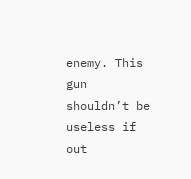enemy. This gun shouldn’t be useless if out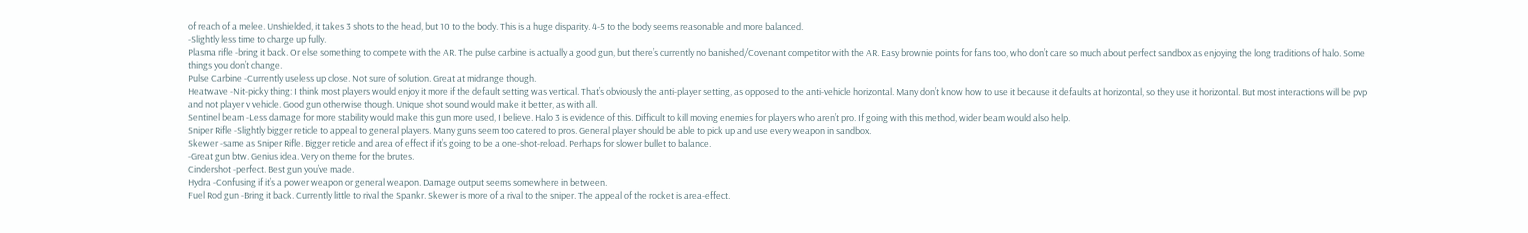of reach of a melee. Unshielded, it takes 3 shots to the head, but 10 to the body. This is a huge disparity. 4-5 to the body seems reasonable and more balanced.
-Slightly less time to charge up fully.
Plasma rifle -bring it back. Or else something to compete with the AR. The pulse carbine is actually a good gun, but there’s currently no banished/Covenant competitor with the AR. Easy brownie points for fans too, who don’t care so much about perfect sandbox as enjoying the long traditions of halo. Some things you don’t change.
Pulse Carbine -Currently useless up close. Not sure of solution. Great at midrange though.
Heatwave -Nit-picky thing: I think most players would enjoy it more if the default setting was vertical. That’s obviously the anti-player setting, as opposed to the anti-vehicle horizontal. Many don’t know how to use it because it defaults at horizontal, so they use it horizontal. But most interactions will be pvp and not player v vehicle. Good gun otherwise though. Unique shot sound would make it better, as with all.
Sentinel beam -Less damage for more stability would make this gun more used, I believe. Halo 3 is evidence of this. Difficult to kill moving enemies for players who aren’t pro. If going with this method, wider beam would also help.
Sniper Rifle -Slightly bigger reticle to appeal to general players. Many guns seem too catered to pros. General player should be able to pick up and use every weapon in sandbox.
Skewer -same as Sniper Rifle. Bigger reticle and area of effect if it’s going to be a one-shot-reload. Perhaps for slower bullet to balance.
-Great gun btw. Genius idea. Very on theme for the brutes.
Cindershot -perfect. Best gun you’ve made.
Hydra -Confusing if it’s a power weapon or general weapon. Damage output seems somewhere in between.
Fuel Rod gun -Bring it back. Currently little to rival the Spankr. Skewer is more of a rival to the sniper. The appeal of the rocket is area-effect.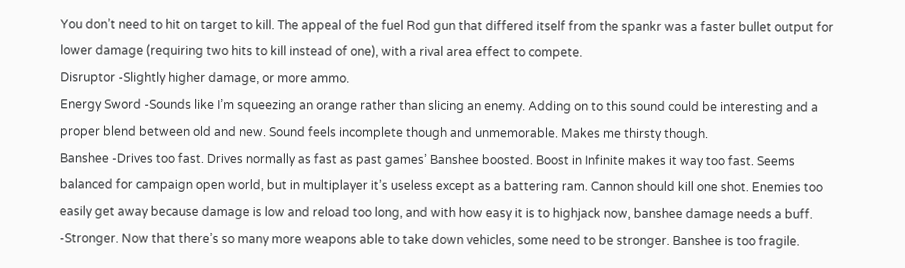You don’t need to hit on target to kill. The appeal of the fuel Rod gun that differed itself from the spankr was a faster bullet output for lower damage (requiring two hits to kill instead of one), with a rival area effect to compete.
Disruptor -Slightly higher damage, or more ammo.
Energy Sword -Sounds like I’m squeezing an orange rather than slicing an enemy. Adding on to this sound could be interesting and a proper blend between old and new. Sound feels incomplete though and unmemorable. Makes me thirsty though.
Banshee -Drives too fast. Drives normally as fast as past games’ Banshee boosted. Boost in Infinite makes it way too fast. Seems balanced for campaign open world, but in multiplayer it’s useless except as a battering ram. Cannon should kill one shot. Enemies too easily get away because damage is low and reload too long, and with how easy it is to highjack now, banshee damage needs a buff.
-Stronger. Now that there’s so many more weapons able to take down vehicles, some need to be stronger. Banshee is too fragile.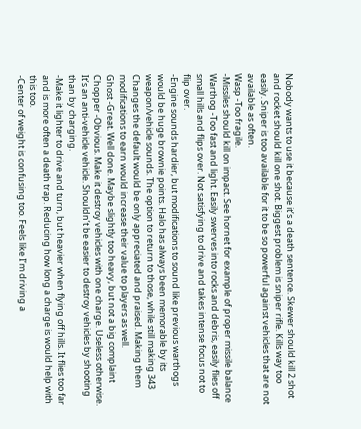Nobody wants to use it because it’s a death sentence. Skewer should kill 2 shot and rocket should kill one shot. Biggest problem is sniper rifle. Kills way too easily. Sniper is too available for it to be so powerful against vehicles that are not available as often.
Wasp -Too fragile.
-Missiles should kill on impact. See hornet for example of proper missile balance
Warthog -Too fast and light. Easily swerves into rocks and debris, easily flies off small hills and flips over. Not satisfying to drive and takes intense focus not to flip over.
-Engine sounds hardier, but modifications to sound like previous warthogs would be huge brownie points. Halo has always been memorable by its weapon/vehicle sounds. The option to return to those, while still making 343 Changes the default would be only appreciated and praised. Making them modifications to earn would increase their value to players as well.
Ghost -Great. Well done. Maybe slightly too heavy, but not a big complaint
Chopper -Obvious. Make it destroy vehicles with one charge. Useless otherwise. It’s an anti-vehicle vehicle. Shouldn’t be easier to destroy vehicles by shooting than by charging.
-Make it lighter to drive and turn, but heavier when flying off hills. It flies too far and is more often a death trap. Reducing how long a charge is would help with this too.
-Center of weight is confusing too. Feels like I’m driving a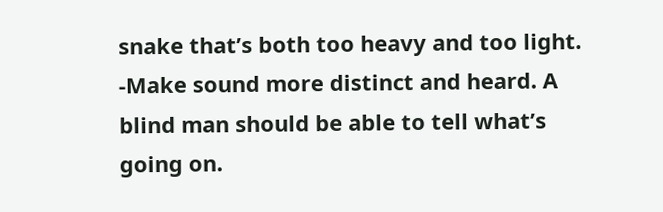snake that’s both too heavy and too light.
-Make sound more distinct and heard. A blind man should be able to tell what’s going on.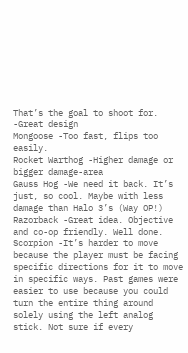That’s the goal to shoot for.
-Great design
Mongoose -Too fast, flips too easily.
Rocket Warthog -Higher damage or bigger damage-area
Gauss Hog -We need it back. It’s just, so cool. Maybe with less damage than Halo 3’s (Way OP!)
Razorback -Great idea. Objective and co-op friendly. Well done.
Scorpion -It’s harder to move because the player must be facing specific directions for it to move in specific ways. Past games were easier to use because you could turn the entire thing around solely using the left analog stick. Not sure if every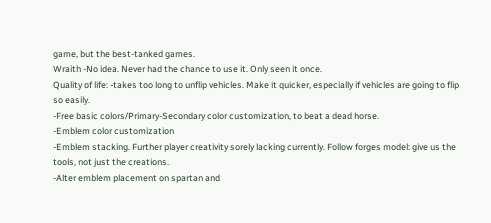game, but the best-tanked games.
Wraith -No idea. Never had the chance to use it. Only seen it once.
Quality of life: -takes too long to unflip vehicles. Make it quicker, especially if vehicles are going to flip so easily.
-Free basic colors/Primary-Secondary color customization, to beat a dead horse.
-Emblem color customization
-Emblem stacking. Further player creativity sorely lacking currently. Follow forges model: give us the tools, not just the creations.
-Alter emblem placement on spartan and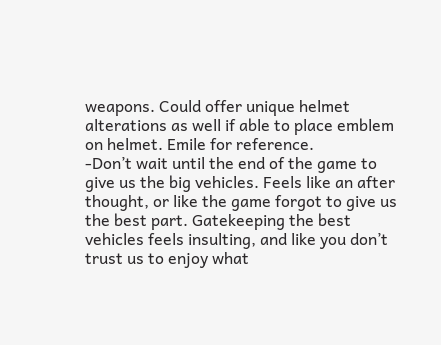weapons. Could offer unique helmet alterations as well if able to place emblem on helmet. Emile for reference.
-Don’t wait until the end of the game to give us the big vehicles. Feels like an after thought, or like the game forgot to give us the best part. Gatekeeping the best vehicles feels insulting, and like you don’t trust us to enjoy what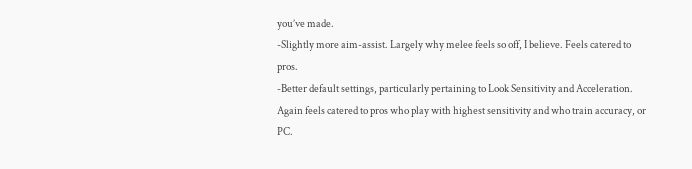you’ve made.
-Slightly more aim-assist. Largely why melee feels so off, I believe. Feels catered to pros.
-Better default settings, particularly pertaining to Look Sensitivity and Acceleration. Again feels catered to pros who play with highest sensitivity and who train accuracy, or PC.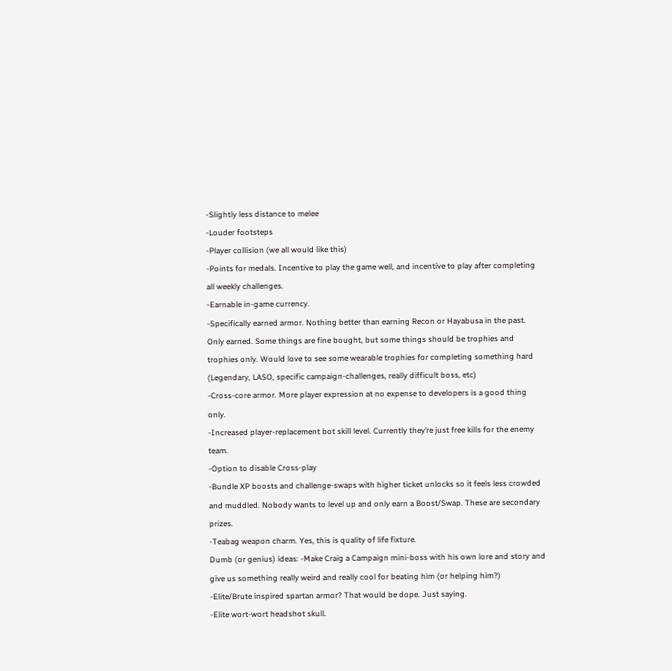-Slightly less distance to melee
-Louder footsteps
-Player collision (we all would like this)
-Points for medals. Incentive to play the game well, and incentive to play after completing all weekly challenges.
-Earnable in-game currency.
-Specifically earned armor. Nothing better than earning Recon or Hayabusa in the past. Only earned. Some things are fine bought, but some things should be trophies and trophies only. Would love to see some wearable trophies for completing something hard (Legendary, LASO, specific campaign-challenges, really difficult boss, etc)
-Cross-core armor. More player expression at no expense to developers is a good thing only.
-Increased player-replacement bot skill level. Currently they’re just free kills for the enemy team.
-Option to disable Cross-play
-Bundle XP boosts and challenge-swaps with higher ticket unlocks so it feels less crowded and muddled. Nobody wants to level up and only earn a Boost/Swap. These are secondary prizes.
-Teabag weapon charm. Yes, this is quality of life fixture.
Dumb (or genius) ideas: -Make Craig a Campaign mini-boss with his own lore and story and give us something really weird and really cool for beating him (or helping him?)
-Elite/Brute inspired spartan armor? That would be dope. Just saying.
-Elite wort-wort headshot skull.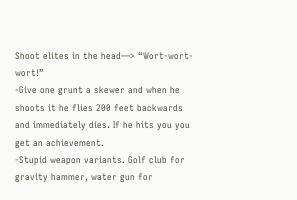Shoot elites in the head—> “Wort-wort-wort!”
-Give one grunt a skewer and when he shoots it he flies 200 feet backwards and immediately dies. If he hits you you get an achievement.
-Stupid weapon variants. Golf club for gravity hammer, water gun for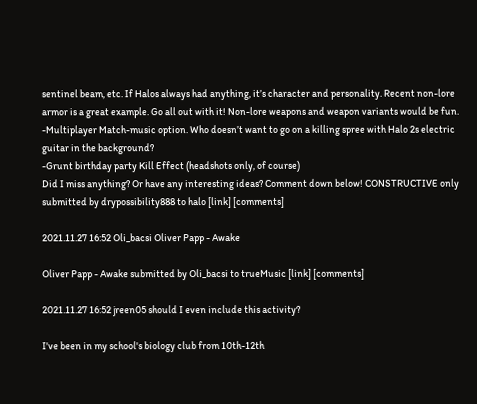sentinel beam, etc. If Halos always had anything, it’s character and personality. Recent non-lore armor is a great example. Go all out with it! Non-lore weapons and weapon variants would be fun.
-Multiplayer Match-music option. Who doesn’t want to go on a killing spree with Halo 2s electric guitar in the background?
-Grunt birthday party Kill Effect (headshots only, of course)
Did I miss anything? Or have any interesting ideas? Comment down below! CONSTRUCTIVE only
submitted by drypossibility888 to halo [link] [comments]

2021.11.27 16:52 Oli_bacsi Oliver Papp - Awake

Oliver Papp - Awake submitted by Oli_bacsi to trueMusic [link] [comments]

2021.11.27 16:52 jreen05 should I even include this activity?

I've been in my school's biology club from 10th-12th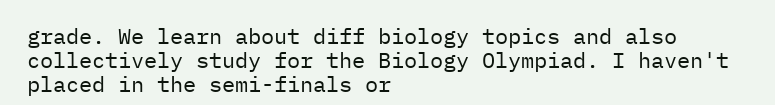grade. We learn about diff biology topics and also collectively study for the Biology Olympiad. I haven't placed in the semi-finals or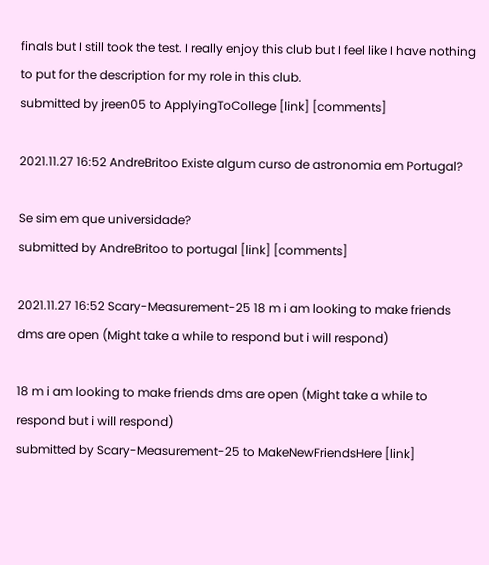finals but I still took the test. I really enjoy this club but I feel like I have nothing to put for the description for my role in this club.
submitted by jreen05 to ApplyingToCollege [link] [comments]

2021.11.27 16:52 AndreBritoo Existe algum curso de astronomia em Portugal?

Se sim em que universidade?
submitted by AndreBritoo to portugal [link] [comments]

2021.11.27 16:52 Scary-Measurement-25 18 m i am looking to make friends dms are open (Might take a while to respond but i will respond)

18 m i am looking to make friends dms are open (Might take a while to respond but i will respond)
submitted by Scary-Measurement-25 to MakeNewFriendsHere [link]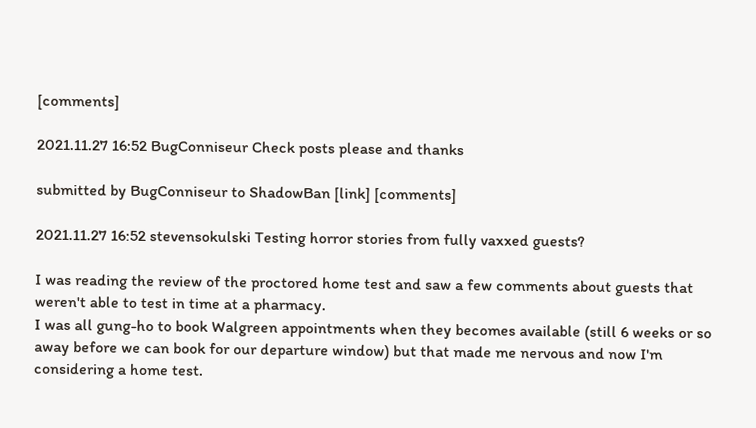[comments]

2021.11.27 16:52 BugConniseur Check posts please and thanks

submitted by BugConniseur to ShadowBan [link] [comments]

2021.11.27 16:52 stevensokulski Testing horror stories from fully vaxxed guests?

I was reading the review of the proctored home test and saw a few comments about guests that weren't able to test in time at a pharmacy.
I was all gung-ho to book Walgreen appointments when they becomes available (still 6 weeks or so away before we can book for our departure window) but that made me nervous and now I'm considering a home test.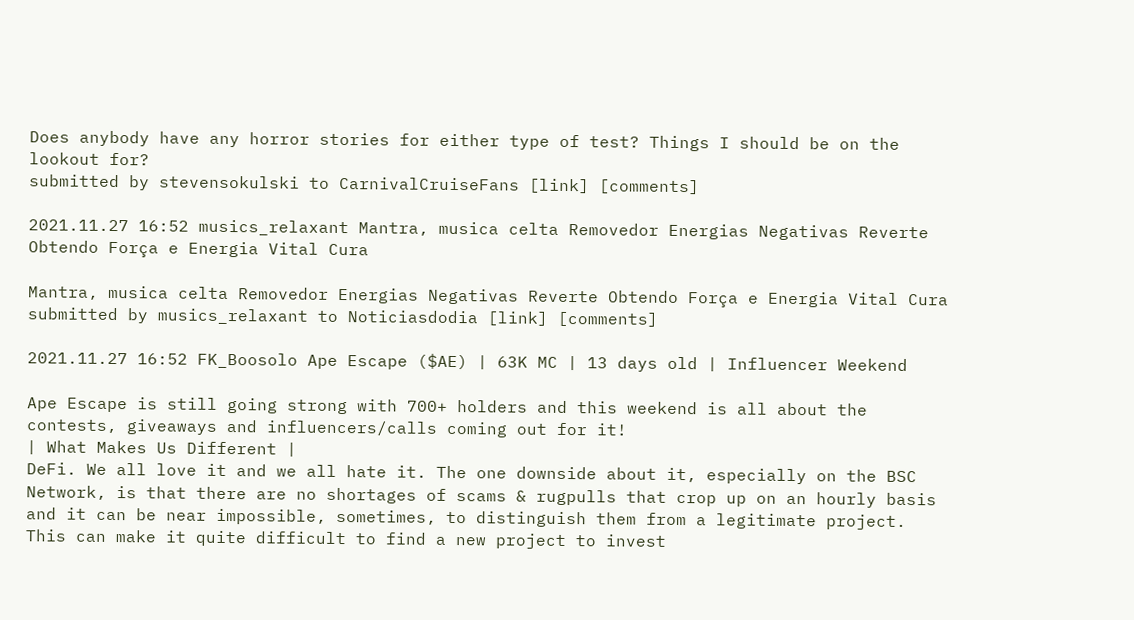Does anybody have any horror stories for either type of test? Things I should be on the lookout for?
submitted by stevensokulski to CarnivalCruiseFans [link] [comments]

2021.11.27 16:52 musics_relaxant Mantra, musica celta Removedor Energias Negativas Reverte Obtendo Força e Energia Vital Cura

Mantra, musica celta Removedor Energias Negativas Reverte Obtendo Força e Energia Vital Cura submitted by musics_relaxant to Noticiasdodia [link] [comments]

2021.11.27 16:52 FK_Boosolo Ape Escape ($AE) | 63K MC | 13 days old | Influencer Weekend

Ape Escape is still going strong with 700+ holders and this weekend is all about the contests, giveaways and influencers/calls coming out for it!
| What Makes Us Different |
DeFi. We all love it and we all hate it. The one downside about it, especially on the BSC Network, is that there are no shortages of scams & rugpulls that crop up on an hourly basis and it can be near impossible, sometimes, to distinguish them from a legitimate project. This can make it quite difficult to find a new project to invest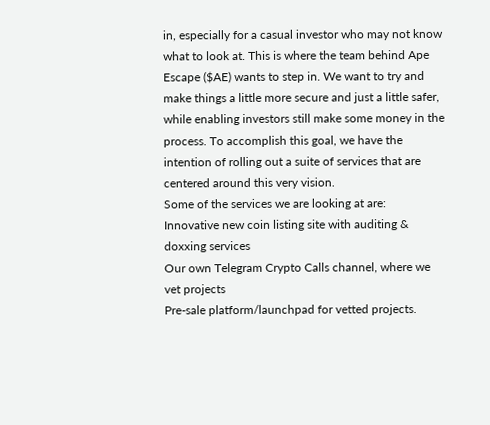in, especially for a casual investor who may not know what to look at. This is where the team behind Ape Escape ($AE) wants to step in. We want to try and make things a little more secure and just a little safer, while enabling investors still make some money in the process. To accomplish this goal, we have the intention of rolling out a suite of services that are centered around this very vision.
Some of the services we are looking at are:
Innovative new coin listing site with auditing & doxxing services
Our own Telegram Crypto Calls channel, where we vet projects
Pre-sale platform/launchpad for vetted projects.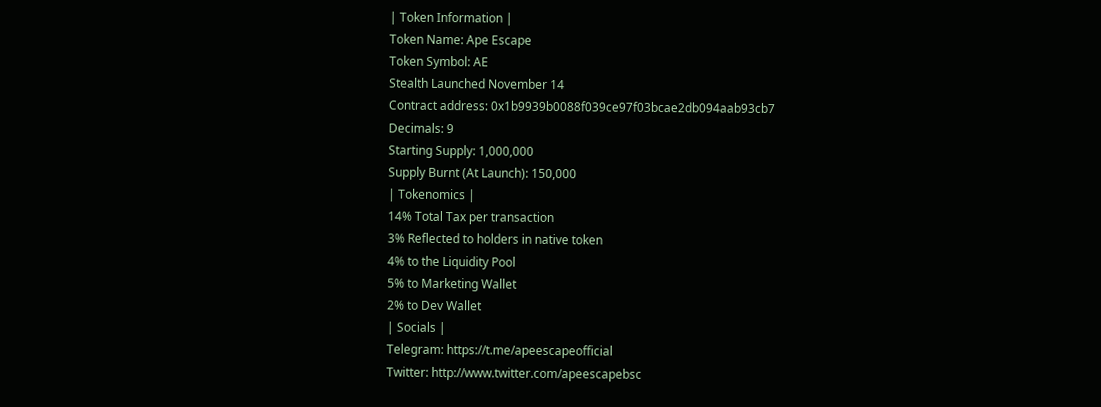| Token Information |
Token Name: Ape Escape
Token Symbol: AE
Stealth Launched November 14
Contract address: 0x1b9939b0088f039ce97f03bcae2db094aab93cb7
Decimals: 9
Starting Supply: 1,000,000
Supply Burnt (At Launch): 150,000
| Tokenomics |
14% Total Tax per transaction
3% Reflected to holders in native token
4% to the Liquidity Pool
5% to Marketing Wallet
2% to Dev Wallet
| Socials |
Telegram: https://t.me/apeescapeofficial
Twitter: http://www.twitter.com/apeescapebsc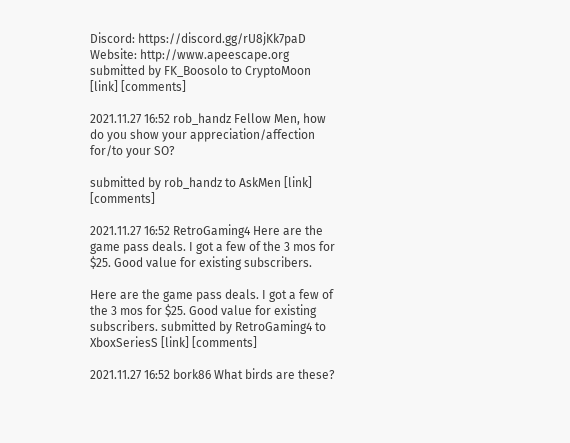Discord: https://discord.gg/rU8jKk7paD
Website: http://www.apeescape.org
submitted by FK_Boosolo to CryptoMoon [link] [comments]

2021.11.27 16:52 rob_handz Fellow Men, how do you show your appreciation/affection for/to your SO?

submitted by rob_handz to AskMen [link] [comments]

2021.11.27 16:52 RetroGaming4 Here are the game pass deals. I got a few of the 3 mos for $25. Good value for existing subscribers.

Here are the game pass deals. I got a few of the 3 mos for $25. Good value for existing subscribers. submitted by RetroGaming4 to XboxSeriesS [link] [comments]

2021.11.27 16:52 bork86 What birds are these?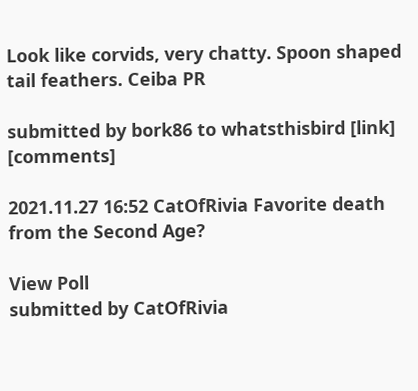Look like corvids, very chatty. Spoon shaped tail feathers. Ceiba PR

submitted by bork86 to whatsthisbird [link] [comments]

2021.11.27 16:52 CatOfRivia Favorite death from the Second Age?

View Poll
submitted by CatOfRivia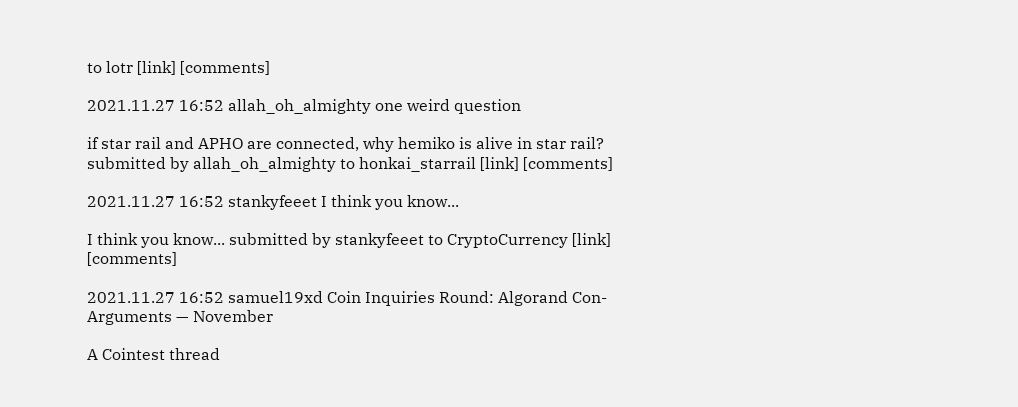to lotr [link] [comments]

2021.11.27 16:52 allah_oh_almighty one weird question

if star rail and APHO are connected, why hemiko is alive in star rail?
submitted by allah_oh_almighty to honkai_starrail [link] [comments]

2021.11.27 16:52 stankyfeeet I think you know...

I think you know... submitted by stankyfeeet to CryptoCurrency [link] [comments]

2021.11.27 16:52 samuel19xd Coin Inquiries Round: Algorand Con-Arguments — November

A Cointest thread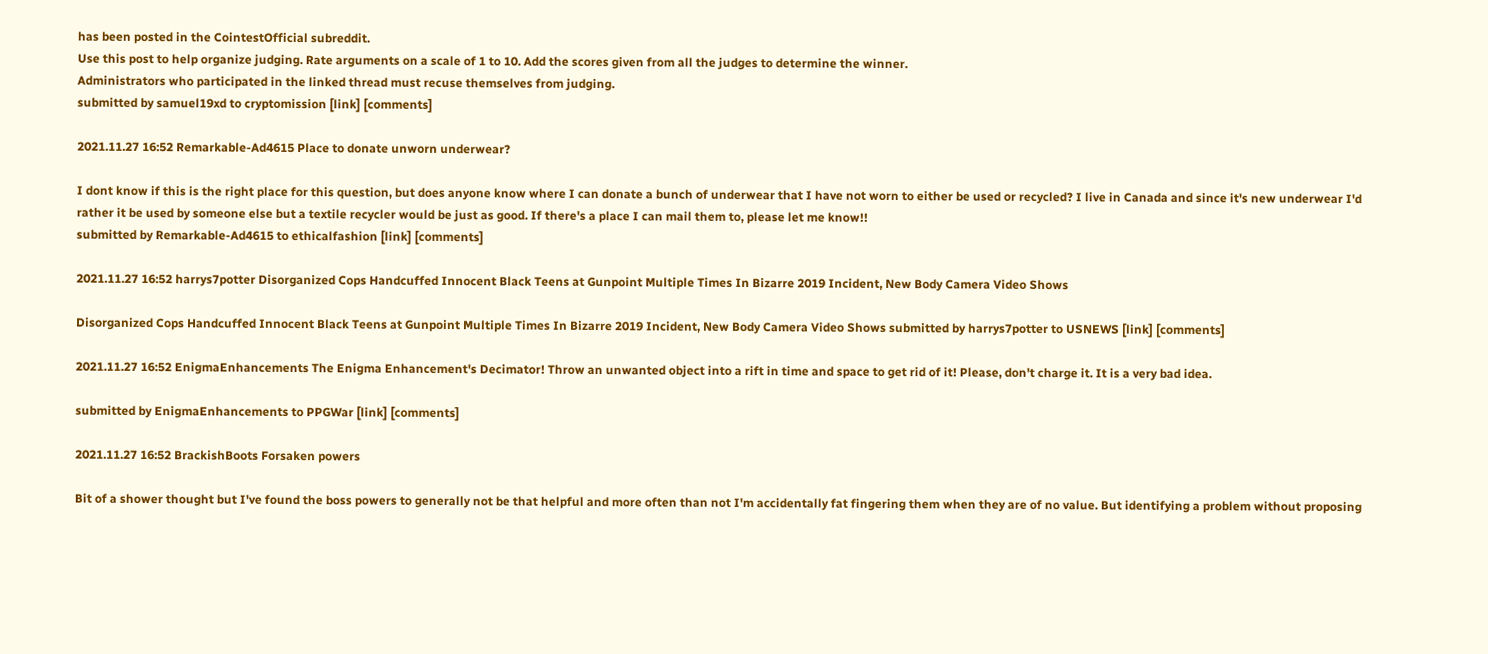has been posted in the CointestOfficial subreddit.
Use this post to help organize judging. Rate arguments on a scale of 1 to 10. Add the scores given from all the judges to determine the winner.
Administrators who participated in the linked thread must recuse themselves from judging.
submitted by samuel19xd to cryptomission [link] [comments]

2021.11.27 16:52 Remarkable-Ad4615 Place to donate unworn underwear?

I dont know if this is the right place for this question, but does anyone know where I can donate a bunch of underwear that I have not worn to either be used or recycled? I live in Canada and since it's new underwear I'd rather it be used by someone else but a textile recycler would be just as good. If there's a place I can mail them to, please let me know!!
submitted by Remarkable-Ad4615 to ethicalfashion [link] [comments]

2021.11.27 16:52 harrys7potter Disorganized Cops Handcuffed Innocent Black Teens at Gunpoint Multiple Times In Bizarre 2019 Incident, New Body Camera Video Shows

Disorganized Cops Handcuffed Innocent Black Teens at Gunpoint Multiple Times In Bizarre 2019 Incident, New Body Camera Video Shows submitted by harrys7potter to USNEWS [link] [comments]

2021.11.27 16:52 EnigmaEnhancements The Enigma Enhancement's Decimator! Throw an unwanted object into a rift in time and space to get rid of it! Please, don't charge it. It is a very bad idea.

submitted by EnigmaEnhancements to PPGWar [link] [comments]

2021.11.27 16:52 BrackishBoots Forsaken powers

Bit of a shower thought but I've found the boss powers to generally not be that helpful and more often than not I'm accidentally fat fingering them when they are of no value. But identifying a problem without proposing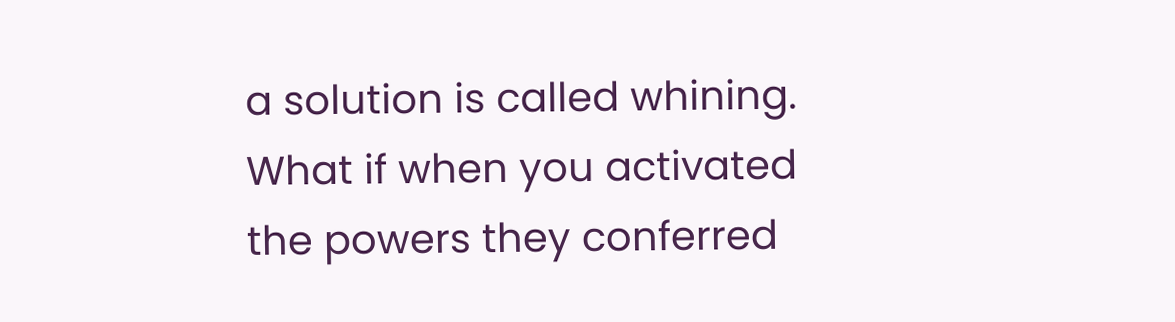a solution is called whining.
What if when you activated the powers they conferred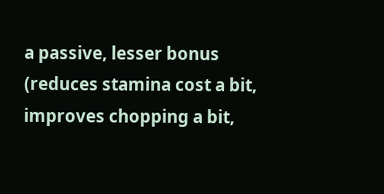a passive, lesser bonus (reduces stamina cost a bit, improves chopping a bit,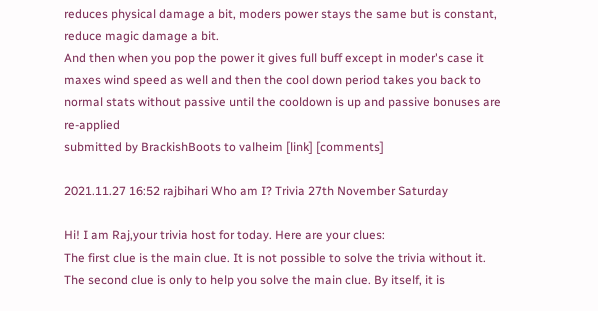reduces physical damage a bit, moders power stays the same but is constant, reduce magic damage a bit.
And then when you pop the power it gives full buff except in moder's case it maxes wind speed as well and then the cool down period takes you back to normal stats without passive until the cooldown is up and passive bonuses are re-applied
submitted by BrackishBoots to valheim [link] [comments]

2021.11.27 16:52 rajbihari Who am I? Trivia 27th November Saturday

Hi! I am Raj,your trivia host for today. Here are your clues:
The first clue is the main clue. It is not possible to solve the trivia without it.
The second clue is only to help you solve the main clue. By itself, it is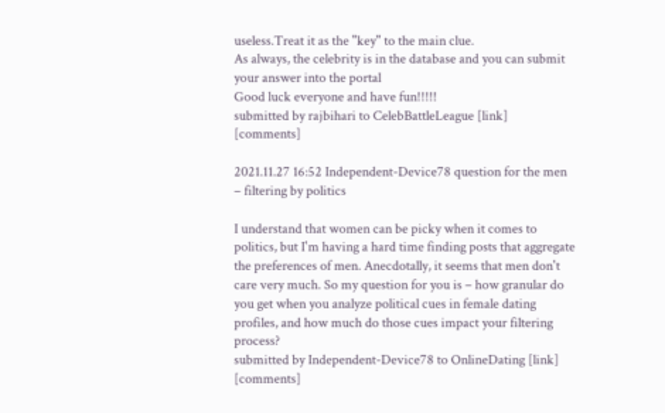useless.Treat it as the "key" to the main clue.
As always, the celebrity is in the database and you can submit your answer into the portal
Good luck everyone and have fun!!!!!
submitted by rajbihari to CelebBattleLeague [link] [comments]

2021.11.27 16:52 Independent-Device78 question for the men – filtering by politics

I understand that women can be picky when it comes to politics, but I'm having a hard time finding posts that aggregate the preferences of men. Anecdotally, it seems that men don't care very much. So my question for you is – how granular do you get when you analyze political cues in female dating profiles, and how much do those cues impact your filtering process?
submitted by Independent-Device78 to OnlineDating [link] [comments]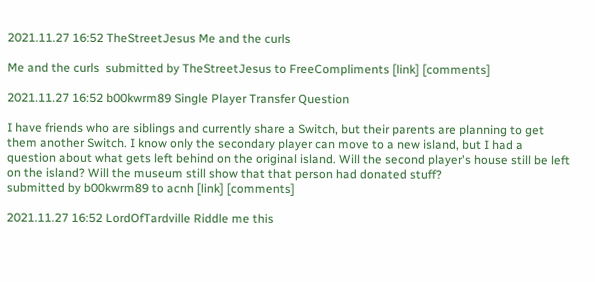2021.11.27 16:52 TheStreetJesus Me and the curls

Me and the curls  submitted by TheStreetJesus to FreeCompliments [link] [comments]

2021.11.27 16:52 b00kwrm89 Single Player Transfer Question

I have friends who are siblings and currently share a Switch, but their parents are planning to get them another Switch. I know only the secondary player can move to a new island, but I had a question about what gets left behind on the original island. Will the second player's house still be left on the island? Will the museum still show that that person had donated stuff?
submitted by b00kwrm89 to acnh [link] [comments]

2021.11.27 16:52 LordOfTardville Riddle me this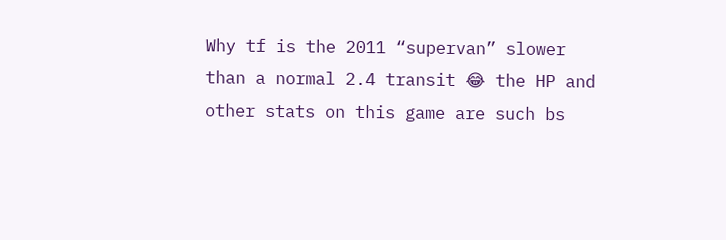Why tf is the 2011 “supervan” slower than a normal 2.4 transit 😂 the HP and other stats on this game are such bs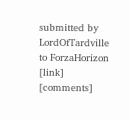submitted by LordOfTardville to ForzaHorizon [link] [comments]